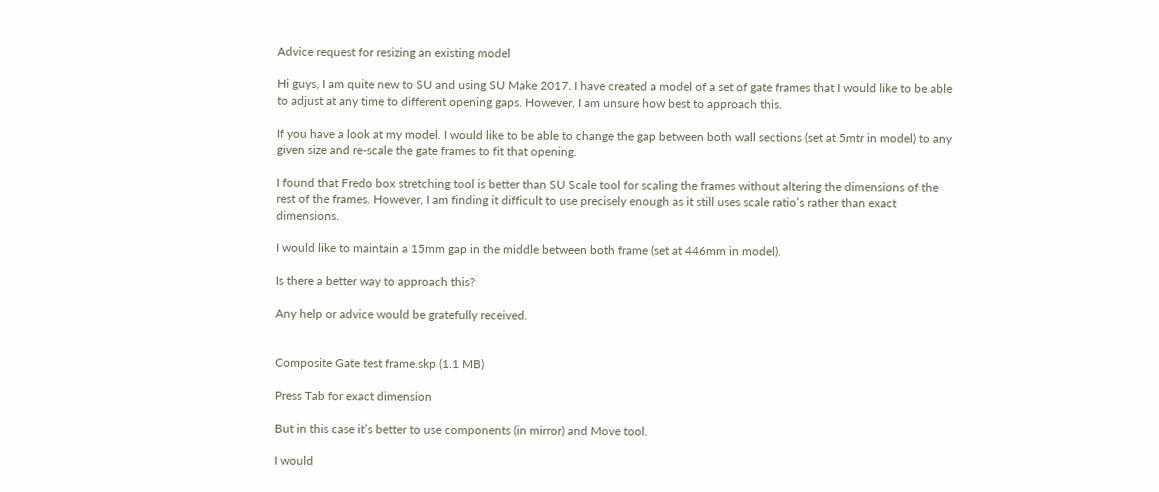Advice request for resizing an existing model

Hi guys, I am quite new to SU and using SU Make 2017. I have created a model of a set of gate frames that I would like to be able to adjust at any time to different opening gaps. However, I am unsure how best to approach this.

If you have a look at my model. I would like to be able to change the gap between both wall sections (set at 5mtr in model) to any given size and re-scale the gate frames to fit that opening.

I found that Fredo box stretching tool is better than SU Scale tool for scaling the frames without altering the dimensions of the rest of the frames. However, I am finding it difficult to use precisely enough as it still uses scale ratio’s rather than exact dimensions.

I would like to maintain a 15mm gap in the middle between both frame (set at 446mm in model).

Is there a better way to approach this?

Any help or advice would be gratefully received.


Composite Gate test frame.skp (1.1 MB)

Press Tab for exact dimension

But in this case it’s better to use components (in mirror) and Move tool.

I would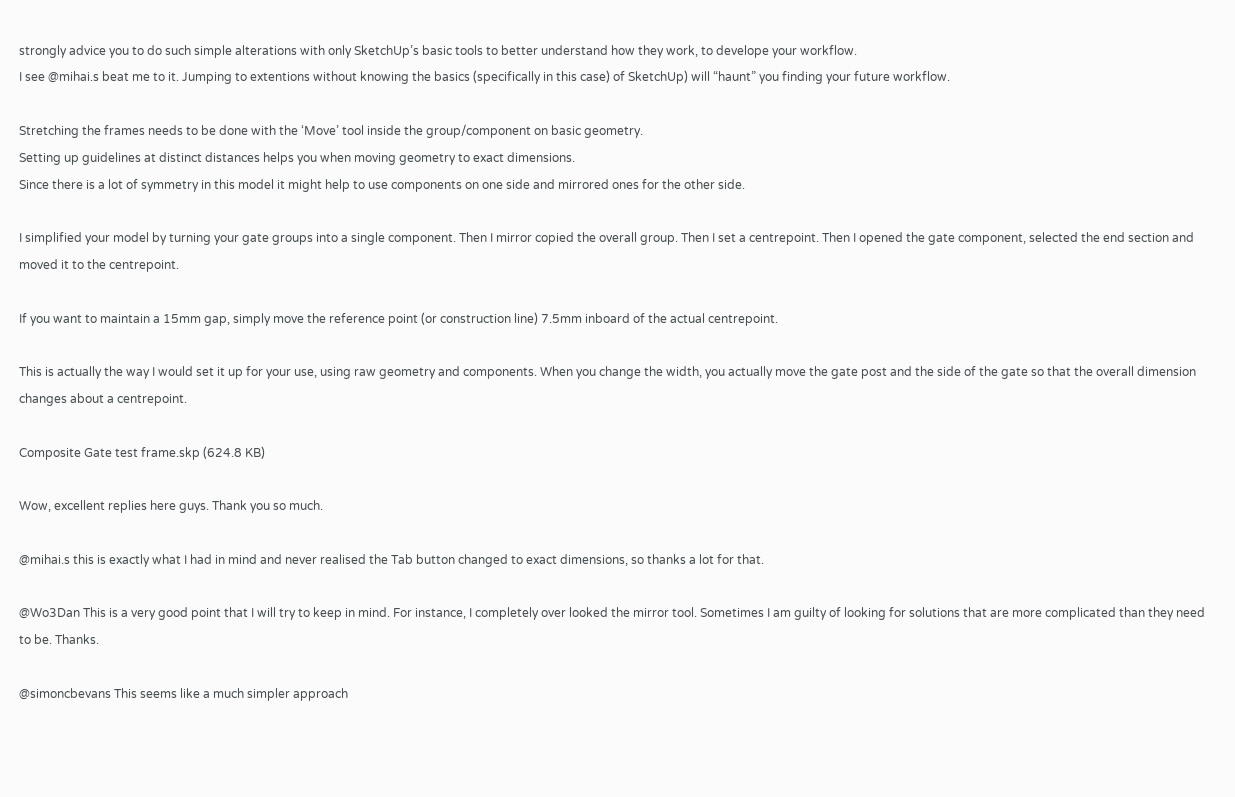strongly advice you to do such simple alterations with only SketchUp’s basic tools to better understand how they work, to develope your workflow.
I see @mihai.s beat me to it. Jumping to extentions without knowing the basics (specifically in this case) of SketchUp) will “haunt” you finding your future workflow.

Stretching the frames needs to be done with the ‘Move’ tool inside the group/component on basic geometry.
Setting up guidelines at distinct distances helps you when moving geometry to exact dimensions.
Since there is a lot of symmetry in this model it might help to use components on one side and mirrored ones for the other side.

I simplified your model by turning your gate groups into a single component. Then I mirror copied the overall group. Then I set a centrepoint. Then I opened the gate component, selected the end section and moved it to the centrepoint.

If you want to maintain a 15mm gap, simply move the reference point (or construction line) 7.5mm inboard of the actual centrepoint.

This is actually the way I would set it up for your use, using raw geometry and components. When you change the width, you actually move the gate post and the side of the gate so that the overall dimension changes about a centrepoint.

Composite Gate test frame.skp (624.8 KB)

Wow, excellent replies here guys. Thank you so much.

@mihai.s this is exactly what I had in mind and never realised the Tab button changed to exact dimensions, so thanks a lot for that.

@Wo3Dan This is a very good point that I will try to keep in mind. For instance, I completely over looked the mirror tool. Sometimes I am guilty of looking for solutions that are more complicated than they need to be. Thanks.

@simoncbevans This seems like a much simpler approach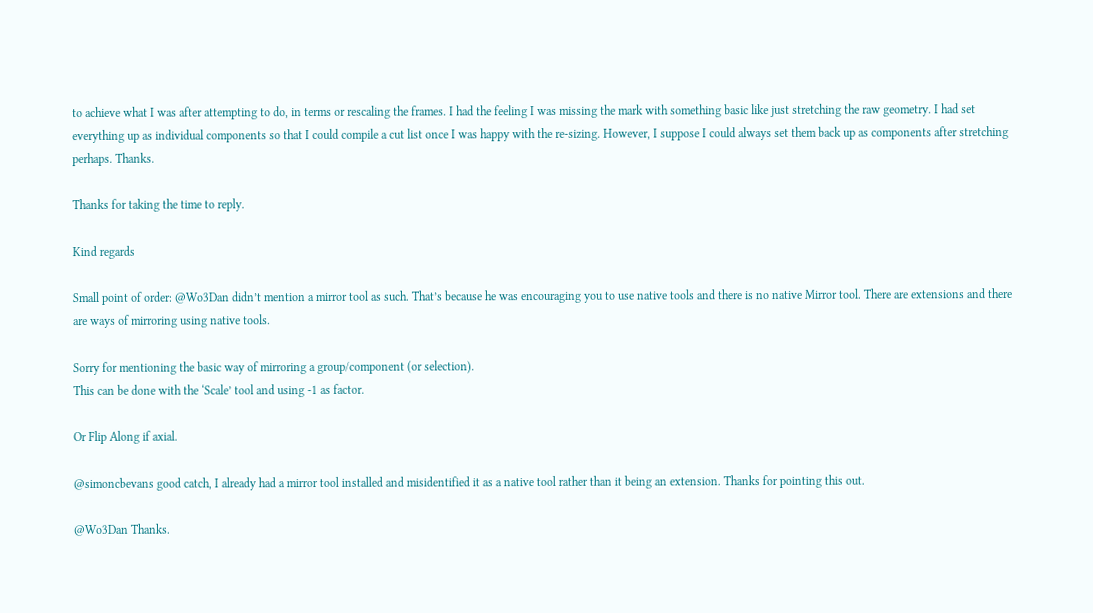to achieve what I was after attempting to do, in terms or rescaling the frames. I had the feeling I was missing the mark with something basic like just stretching the raw geometry. I had set everything up as individual components so that I could compile a cut list once I was happy with the re-sizing. However, I suppose I could always set them back up as components after stretching perhaps. Thanks.

Thanks for taking the time to reply.

Kind regards

Small point of order: @Wo3Dan didn’t mention a mirror tool as such. That’s because he was encouraging you to use native tools and there is no native Mirror tool. There are extensions and there are ways of mirroring using native tools.

Sorry for mentioning the basic way of mirroring a group/component (or selection).
This can be done with the ‘Scale’ tool and using -1 as factor.

Or Flip Along if axial.

@simoncbevans good catch, I already had a mirror tool installed and misidentified it as a native tool rather than it being an extension. Thanks for pointing this out.

@Wo3Dan Thanks.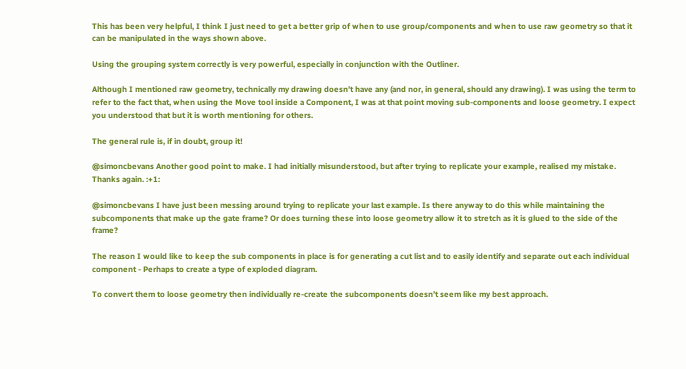This has been very helpful, I think I just need to get a better grip of when to use group/components and when to use raw geometry so that it can be manipulated in the ways shown above.

Using the grouping system correctly is very powerful, especially in conjunction with the Outliner.

Although I mentioned raw geometry, technically my drawing doesn’t have any (and nor, in general, should any drawing). I was using the term to refer to the fact that, when using the Move tool inside a Component, I was at that point moving sub-components and loose geometry. I expect you understood that but it is worth mentioning for others.

The general rule is, if in doubt, group it!

@simoncbevans Another good point to make. I had initially misunderstood, but after trying to replicate your example, realised my mistake. Thanks again. :+1:

@simoncbevans I have just been messing around trying to replicate your last example. Is there anyway to do this while maintaining the subcomponents that make up the gate frame? Or does turning these into loose geometry allow it to stretch as it is glued to the side of the frame?

The reason I would like to keep the sub components in place is for generating a cut list and to easily identify and separate out each individual component - Perhaps to create a type of exploded diagram.

To convert them to loose geometry then individually re-create the subcomponents doesn’t seem like my best approach.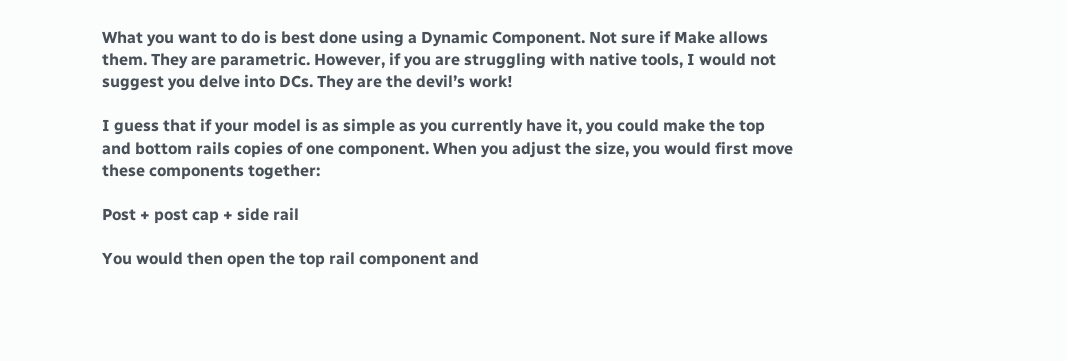What you want to do is best done using a Dynamic Component. Not sure if Make allows them. They are parametric. However, if you are struggling with native tools, I would not suggest you delve into DCs. They are the devil’s work!

I guess that if your model is as simple as you currently have it, you could make the top and bottom rails copies of one component. When you adjust the size, you would first move these components together:

Post + post cap + side rail

You would then open the top rail component and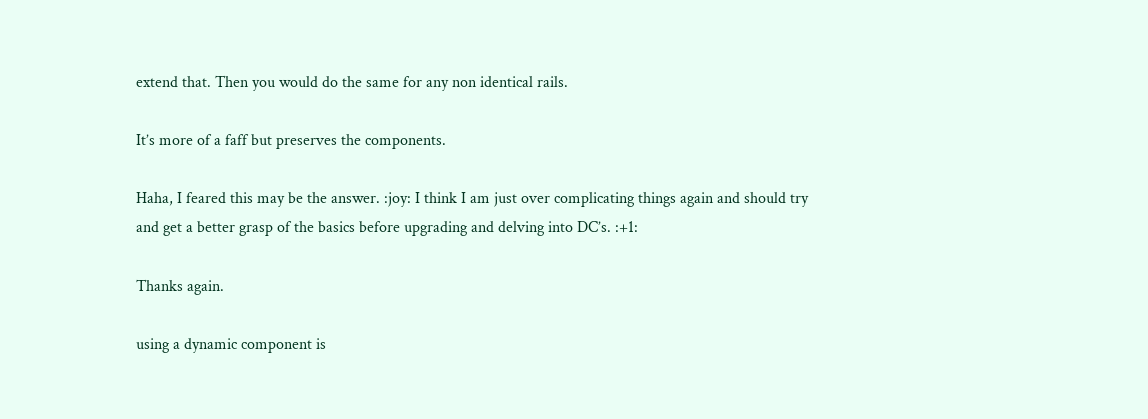extend that. Then you would do the same for any non identical rails.

It’s more of a faff but preserves the components.

Haha, I feared this may be the answer. :joy: I think I am just over complicating things again and should try and get a better grasp of the basics before upgrading and delving into DC’s. :+1:

Thanks again.

using a dynamic component is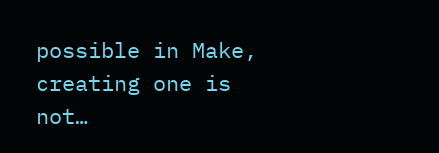possible in Make, creating one is not…